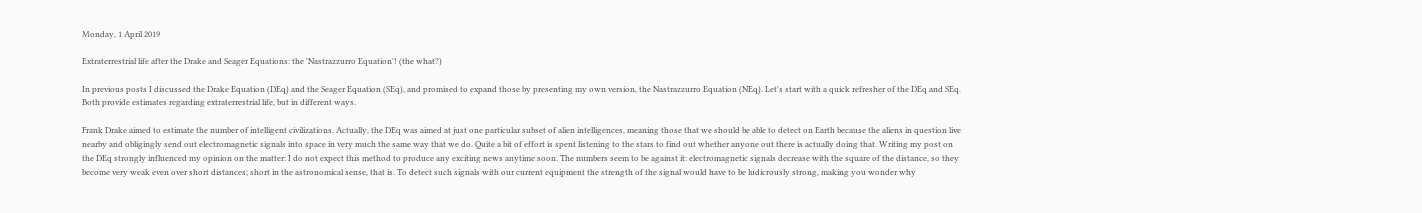Monday, 1 April 2019

Extraterrestrial life after the Drake and Seager Equations: the 'Nastrazzurro Equation'! (the what?)

In previous posts I discussed the Drake Equation (DEq) and the Seager Equation (SEq), and promised to expand those by presenting my own version, the Nastrazzurro Equation (NEq). Let's start with a quick refresher of the DEq and SEq. Both provide estimates regarding extraterrestrial life, but in different ways.

Frank Drake aimed to estimate the number of intelligent civilizations. Actually, the DEq was aimed at just one particular subset of alien intelligences, meaning those that we should be able to detect on Earth because the aliens in question live nearby and obligingly send out electromagnetic signals into space in very much the same way that we do. Quite a bit of effort is spent listening to the stars to find out whether anyone out there is actually doing that. Writing my post on the DEq strongly influenced my opinion on the matter: I do not expect this method to produce any exciting news anytime soon. The numbers seem to be against it: electromagnetic signals decrease with the square of the distance, so they become very weak even over short distances; short in the astronomical sense, that is. To detect such signals with our current equipment the strength of the signal would have to be ludicrously strong, making you wonder why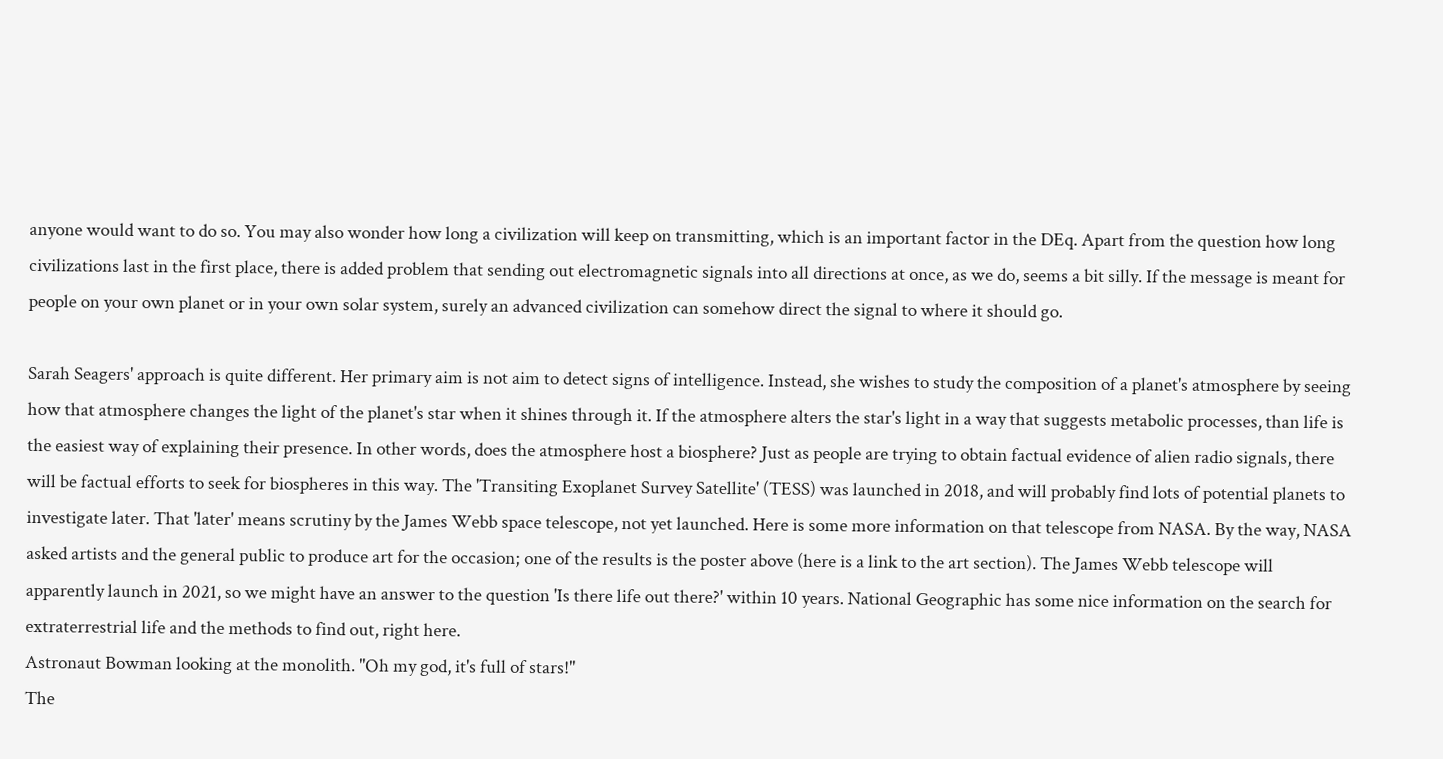anyone would want to do so. You may also wonder how long a civilization will keep on transmitting, which is an important factor in the DEq. Apart from the question how long civilizations last in the first place, there is added problem that sending out electromagnetic signals into all directions at once, as we do, seems a bit silly. If the message is meant for people on your own planet or in your own solar system, surely an advanced civilization can somehow direct the signal to where it should go.

Sarah Seagers' approach is quite different. Her primary aim is not aim to detect signs of intelligence. Instead, she wishes to study the composition of a planet's atmosphere by seeing how that atmosphere changes the light of the planet's star when it shines through it. If the atmosphere alters the star's light in a way that suggests metabolic processes, than life is the easiest way of explaining their presence. In other words, does the atmosphere host a biosphere? Just as people are trying to obtain factual evidence of alien radio signals, there will be factual efforts to seek for biospheres in this way. The 'Transiting Exoplanet Survey Satellite' (TESS) was launched in 2018, and will probably find lots of potential planets to investigate later. That 'later' means scrutiny by the James Webb space telescope, not yet launched. Here is some more information on that telescope from NASA. By the way, NASA asked artists and the general public to produce art for the occasion; one of the results is the poster above (here is a link to the art section). The James Webb telescope will apparently launch in 2021, so we might have an answer to the question 'Is there life out there?' within 10 years. National Geographic has some nice information on the search for extraterrestrial life and the methods to find out, right here.
Astronaut Bowman looking at the monolith. "Oh my god, it's full of stars!"
The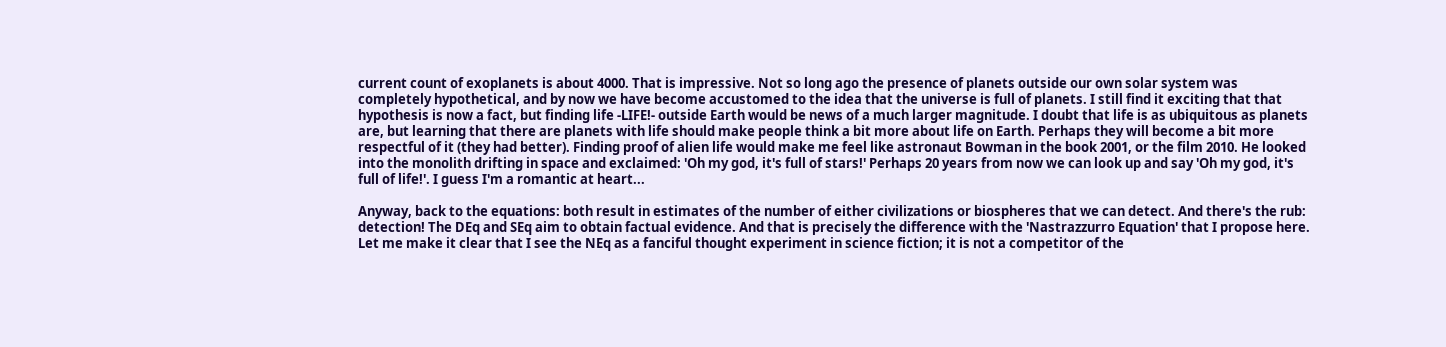current count of exoplanets is about 4000. That is impressive. Not so long ago the presence of planets outside our own solar system was completely hypothetical, and by now we have become accustomed to the idea that the universe is full of planets. I still find it exciting that that hypothesis is now a fact, but finding life -LIFE!- outside Earth would be news of a much larger magnitude. I doubt that life is as ubiquitous as planets are, but learning that there are planets with life should make people think a bit more about life on Earth. Perhaps they will become a bit more respectful of it (they had better). Finding proof of alien life would make me feel like astronaut Bowman in the book 2001, or the film 2010. He looked into the monolith drifting in space and exclaimed: 'Oh my god, it's full of stars!' Perhaps 20 years from now we can look up and say 'Oh my god, it's full of life!'. I guess I'm a romantic at heart...

Anyway, back to the equations: both result in estimates of the number of either civilizations or biospheres that we can detect. And there's the rub: detection! The DEq and SEq aim to obtain factual evidence. And that is precisely the difference with the 'Nastrazzurro Equation' that I propose here. Let me make it clear that I see the NEq as a fanciful thought experiment in science fiction; it is not a competitor of the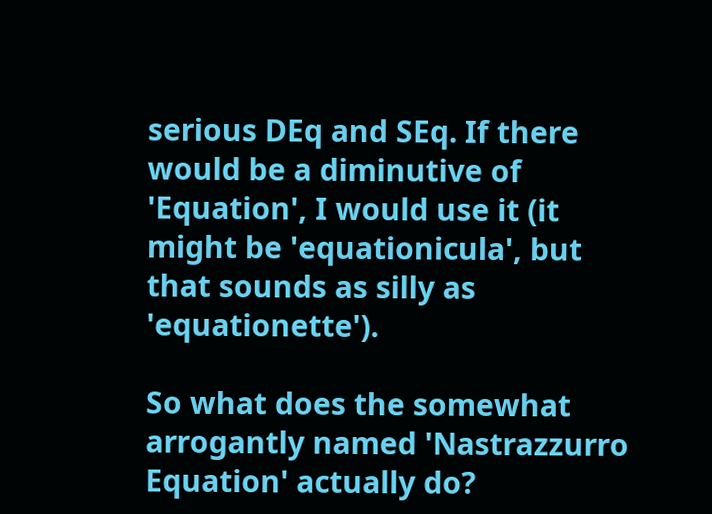serious DEq and SEq. If there would be a diminutive of 'Equation', I would use it (it might be 'equationicula', but that sounds as silly as 'equationette').

So what does the somewhat arrogantly named 'Nastrazzurro Equation' actually do?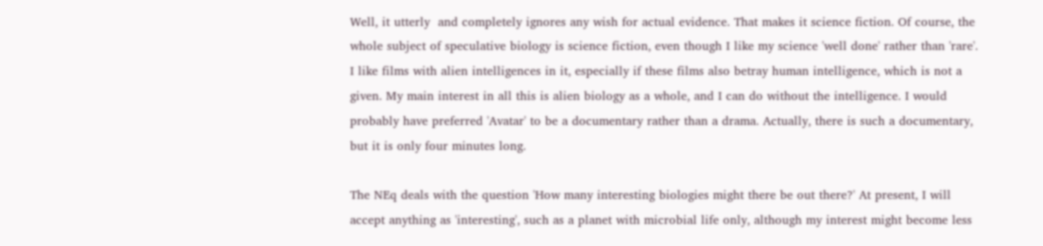Well, it utterly  and completely ignores any wish for actual evidence. That makes it science fiction. Of course, the whole subject of speculative biology is science fiction, even though I like my science 'well done' rather than 'rare'. I like films with alien intelligences in it, especially if these films also betray human intelligence, which is not a given. My main interest in all this is alien biology as a whole, and I can do without the intelligence. I would probably have preferred 'Avatar' to be a documentary rather than a drama. Actually, there is such a documentary, but it is only four minutes long.

The NEq deals with the question 'How many interesting biologies might there be out there?' At present, I will accept anything as 'interesting', such as a planet with microbial life only, although my interest might become less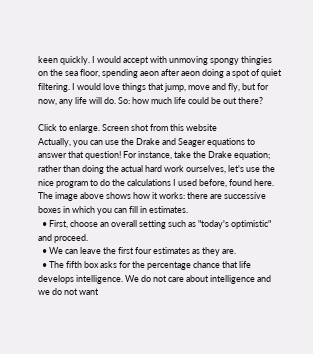keen quickly. I would accept with unmoving spongy thingies on the sea floor, spending aeon after aeon doing a spot of quiet filtering. I would love things that jump, move and fly, but for now, any life will do. So: how much life could be out there?

Click to enlarge. Screen shot from this website
Actually, you can use the Drake and Seager equations to answer that question! For instance, take the Drake equation; rather than doing the actual hard work ourselves, let's use the nice program to do the calculations I used before, found here. The image above shows how it works: there are successive boxes in which you can fill in estimates.
  • First, choose an overall setting such as "today's optimistic" and proceed.
  • We can leave the first four estimates as they are.
  • The fifth box asks for the percentage chance that life develops intelligence. We do not care about intelligence and we do not want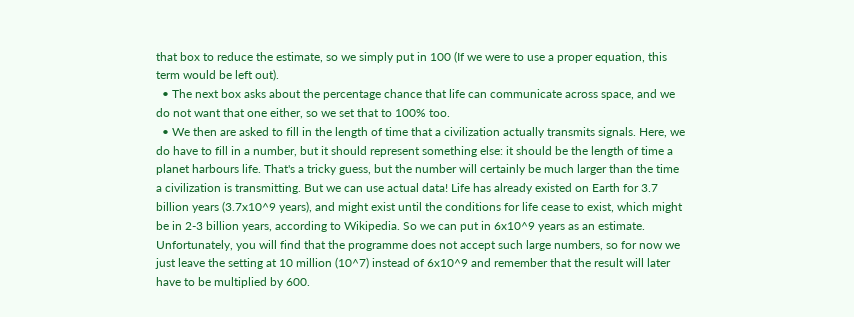that box to reduce the estimate, so we simply put in 100 (If we were to use a proper equation, this term would be left out).
  • The next box asks about the percentage chance that life can communicate across space, and we do not want that one either, so we set that to 100% too.
  • We then are asked to fill in the length of time that a civilization actually transmits signals. Here, we do have to fill in a number, but it should represent something else: it should be the length of time a planet harbours life. That's a tricky guess, but the number will certainly be much larger than the time a civilization is transmitting. But we can use actual data! Life has already existed on Earth for 3.7 billion years (3.7x10^9 years), and might exist until the conditions for life cease to exist, which might be in 2-3 billion years, according to Wikipedia. So we can put in 6x10^9 years as an estimate. Unfortunately, you will find that the programme does not accept such large numbers, so for now we just leave the setting at 10 million (10^7) instead of 6x10^9 and remember that the result will later have to be multiplied by 600.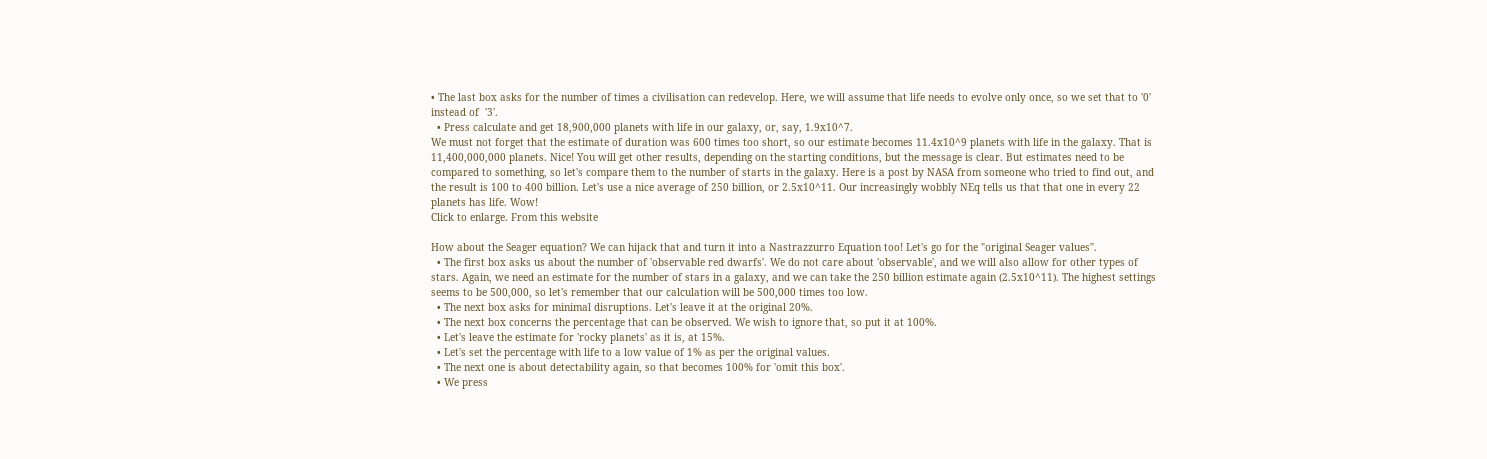• The last box asks for the number of times a civilisation can redevelop. Here, we will assume that life needs to evolve only once, so we set that to '0' instead of  '3'.
  • Press calculate and get 18,900,000 planets with life in our galaxy, or, say, 1.9x10^7.
We must not forget that the estimate of duration was 600 times too short, so our estimate becomes 11.4x10^9 planets with life in the galaxy. That is 11,400,000,000 planets. Nice! You will get other results, depending on the starting conditions, but the message is clear. But estimates need to be compared to something, so let's compare them to the number of starts in the galaxy. Here is a post by NASA from someone who tried to find out, and the result is 100 to 400 billion. Let's use a nice average of 250 billion, or 2.5x10^11. Our increasingly wobbly NEq tells us that that one in every 22 planets has life. Wow!
Click to enlarge. From this website

How about the Seager equation? We can hijack that and turn it into a Nastrazzurro Equation too! Let's go for the "original Seager values".
  • The first box asks us about the number of 'observable red dwarfs'. We do not care about 'observable', and we will also allow for other types of stars. Again, we need an estimate for the number of stars in a galaxy, and we can take the 250 billion estimate again (2.5x10^11). The highest settings seems to be 500,000, so let's remember that our calculation will be 500,000 times too low.
  • The next box asks for minimal disruptions. Let's leave it at the original 20%.
  • The next box concerns the percentage that can be observed. We wish to ignore that, so put it at 100%.
  • Let's leave the estimate for 'rocky planets' as it is, at 15%.
  • Let's set the percentage with life to a low value of 1% as per the original values.
  • The next one is about detectability again, so that becomes 100% for 'omit this box'.
  • We press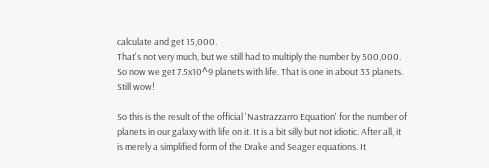calculate and get 15,000.
That's not very much, but we still had to multiply the number by 500,000. So now we get 7.5x10^9 planets with life. That is one in about 33 planets. Still wow!

So this is the result of the official 'Nastrazzarro Equation' for the number of planets in our galaxy with life on it. It is a bit silly but not idiotic. After all, it is merely a simplified form of the Drake and Seager equations. It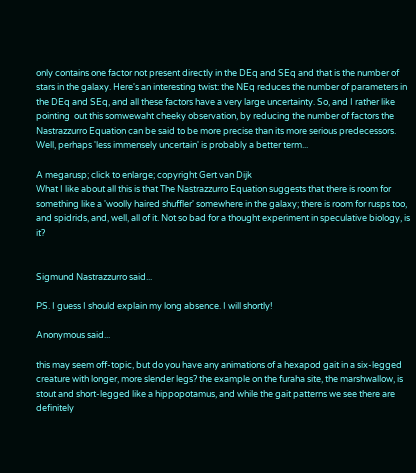only contains one factor not present directly in the DEq and SEq and that is the number of stars in the galaxy. Here's an interesting twist: the NEq reduces the number of parameters in the DEq and SEq, and all these factors have a very large uncertainty. So, and I rather like pointing  out this somwewaht cheeky observation, by reducing the number of factors the Nastrazzurro Equation can be said to be more precise than its more serious predecessors. Well, perhaps 'less immensely uncertain' is probably a better term...

A megarusp; click to enlarge; copyright Gert van Dijk
What I like about all this is that The Nastrazzurro Equation suggests that there is room for something like a 'woolly haired shuffler' somewhere in the galaxy; there is room for rusps too, and spidrids, and, well, all of it. Not so bad for a thought experiment in speculative biology, is it?


Sigmund Nastrazzurro said...

PS. I guess I should explain my long absence. I will shortly!

Anonymous said...

this may seem off-topic, but do you have any animations of a hexapod gait in a six-legged creature with longer, more slender legs? the example on the furaha site, the marshwallow, is stout and short-legged like a hippopotamus, and while the gait patterns we see there are definitely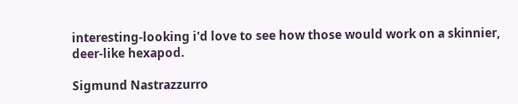interesting-looking i'd love to see how those would work on a skinnier, deer-like hexapod.

Sigmund Nastrazzurro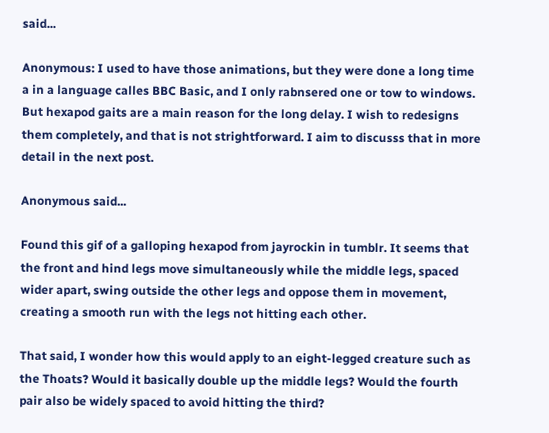said...

Anonymous: I used to have those animations, but they were done a long time a in a language calles BBC Basic, and I only rabnsered one or tow to windows. But hexapod gaits are a main reason for the long delay. I wish to redesigns them completely, and that is not strightforward. I aim to discusss that in more detail in the next post.

Anonymous said...

Found this gif of a galloping hexapod from jayrockin in tumblr. It seems that the front and hind legs move simultaneously while the middle legs, spaced wider apart, swing outside the other legs and oppose them in movement, creating a smooth run with the legs not hitting each other.

That said, I wonder how this would apply to an eight-legged creature such as the Thoats? Would it basically double up the middle legs? Would the fourth pair also be widely spaced to avoid hitting the third?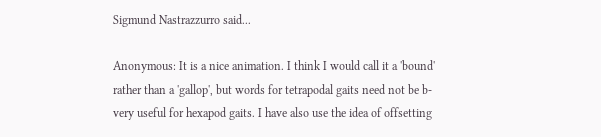Sigmund Nastrazzurro said...

Anonymous: It is a nice animation. I think I would call it a 'bound' rather than a 'gallop', but words for tetrapodal gaits need not be b-very useful for hexapod gaits. I have also use the idea of offsetting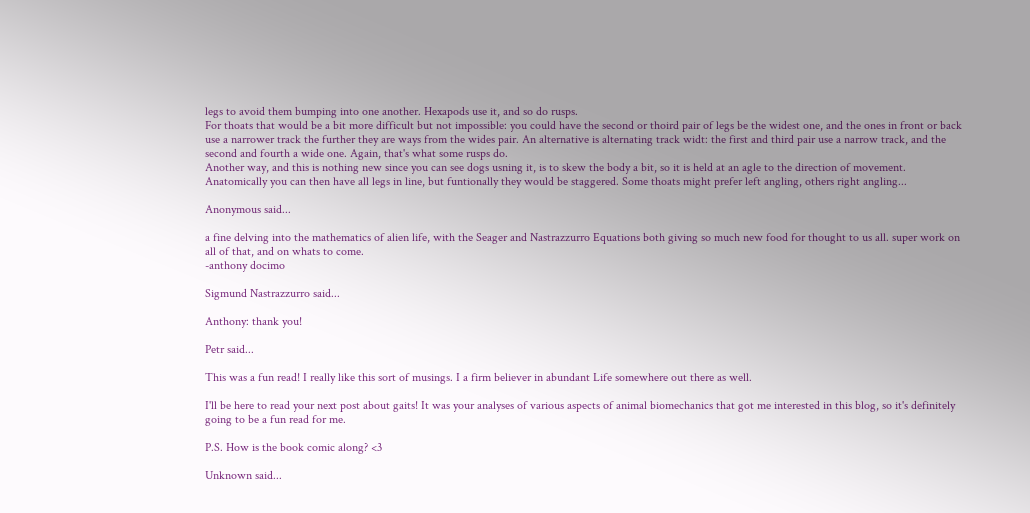legs to avoid them bumping into one another. Hexapods use it, and so do rusps.
For thoats that would be a bit more difficult but not impossible: you could have the second or thoird pair of legs be the widest one, and the ones in front or back use a narrower track the further they are ways from the wides pair. An alternative is alternating track widt: the first and third pair use a narrow track, and the second and fourth a wide one. Again, that's what some rusps do.
Another way, and this is nothing new since you can see dogs usning it, is to skew the body a bit, so it is held at an agle to the direction of movement. Anatomically you can then have all legs in line, but funtionally they would be staggered. Some thoats might prefer left angling, others right angling...

Anonymous said...

a fine delving into the mathematics of alien life, with the Seager and Nastrazzurro Equations both giving so much new food for thought to us all. super work on all of that, and on whats to come.
-anthony docimo

Sigmund Nastrazzurro said...

Anthony: thank you!

Petr said...

This was a fun read! I really like this sort of musings. I a firm believer in abundant Life somewhere out there as well.

I'll be here to read your next post about gaits! It was your analyses of various aspects of animal biomechanics that got me interested in this blog, so it's definitely going to be a fun read for me.

P.S. How is the book comic along? <3

Unknown said...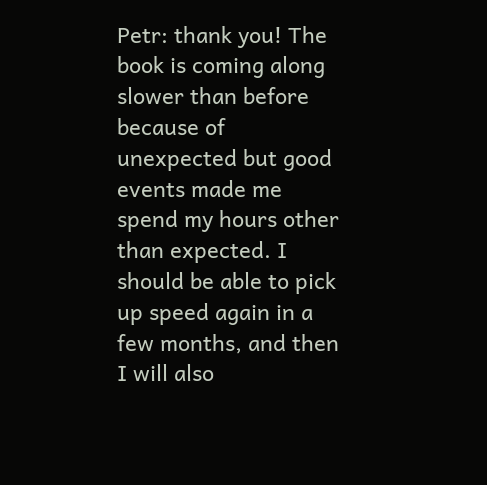Petr: thank you! The book is coming along slower than before because of unexpected but good events made me spend my hours other than expected. I should be able to pick up speed again in a few months, and then I will also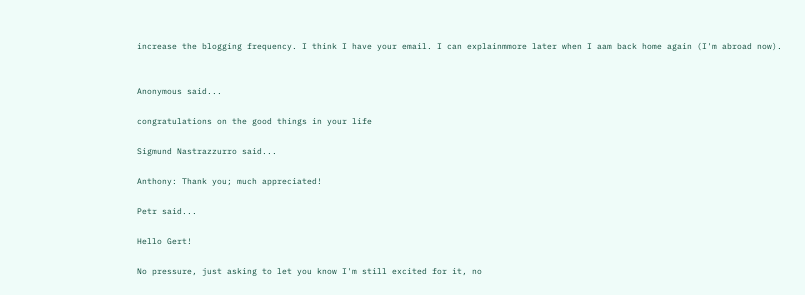increase the blogging frequency. I think I have your email. I can explainmmore later when I aam back home again (I'm abroad now).


Anonymous said...

congratulations on the good things in your life

Sigmund Nastrazzurro said...

Anthony: Thank you; much appreciated!

Petr said...

Hello Gert!

No pressure, just asking to let you know I'm still excited for it, no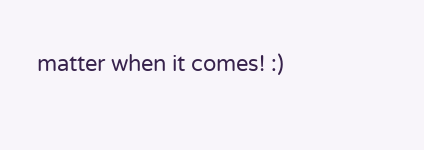matter when it comes! :)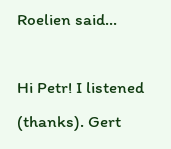Roelien said...

Hi Petr! I listened (thanks). Gert